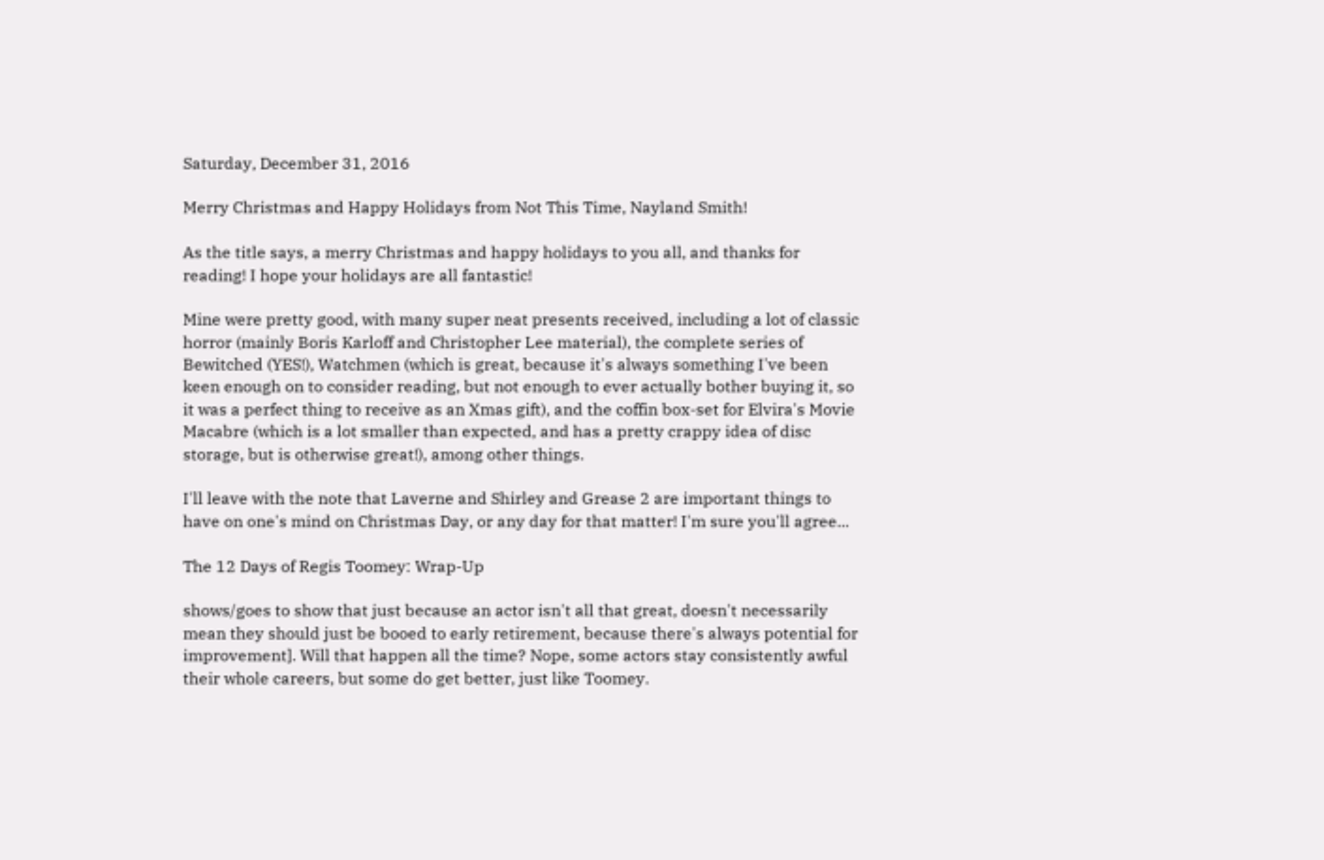Saturday, December 31, 2016

Merry Christmas and Happy Holidays from Not This Time, Nayland Smith!

As the title says, a merry Christmas and happy holidays to you all, and thanks for reading! I hope your holidays are all fantastic!

Mine were pretty good, with many super neat presents received, including a lot of classic horror (mainly Boris Karloff and Christopher Lee material), the complete series of Bewitched (YES!), Watchmen (which is great, because it's always something I've been keen enough on to consider reading, but not enough to ever actually bother buying it, so it was a perfect thing to receive as an Xmas gift), and the coffin box-set for Elvira's Movie Macabre (which is a lot smaller than expected, and has a pretty crappy idea of disc storage, but is otherwise great!), among other things.

I'll leave with the note that Laverne and Shirley and Grease 2 are important things to have on one's mind on Christmas Day, or any day for that matter! I'm sure you'll agree...

The 12 Days of Regis Toomey: Wrap-Up

shows/goes to show that just because an actor isn't all that great, doesn't necessarily mean they should just be booed to early retirement, because there's always potential for improvement]. Will that happen all the time? Nope, some actors stay consistently awful their whole careers, but some do get better, just like Toomey.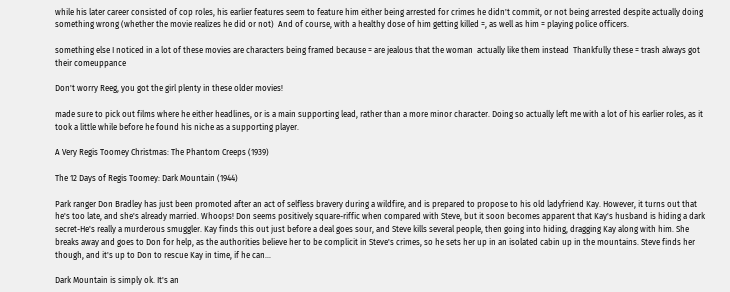while his later career consisted of cop roles, his earlier features seem to feature him either being arrested for crimes he didn't commit, or not being arrested despite actually doing something wrong (whether the movie realizes he did or not)  And of course, with a healthy dose of him getting killed =, as well as him = playing police officers.

something else I noticed in a lot of these movies are characters being framed because = are jealous that the woman  actually like them instead  Thankfully these = trash always got their comeuppance

Don't worry Reeg, you got the girl plenty in these older movies!

made sure to pick out films where he either headlines, or is a main supporting lead, rather than a more minor character. Doing so actually left me with a lot of his earlier roles, as it took a little while before he found his niche as a supporting player.

A Very Regis Toomey Christmas: The Phantom Creeps (1939)

The 12 Days of Regis Toomey: Dark Mountain (1944)

Park ranger Don Bradley has just been promoted after an act of selfless bravery during a wildfire, and is prepared to propose to his old ladyfriend Kay. However, it turns out that he's too late, and she's already married. Whoops! Don seems positively square-riffic when compared with Steve, but it soon becomes apparent that Kay's husband is hiding a dark secret-He's really a murderous smuggler. Kay finds this out just before a deal goes sour, and Steve kills several people, then going into hiding, dragging Kay along with him. She breaks away and goes to Don for help, as the authorities believe her to be complicit in Steve's crimes, so he sets her up in an isolated cabin up in the mountains. Steve finds her though, and it's up to Don to rescue Kay in time, if he can...

Dark Mountain is simply ok. It's an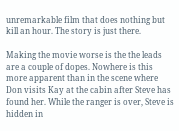unremarkable film that does nothing but kill an hour. The story is just there.

Making the movie worse is the the leads are a couple of dopes. Nowhere is this more apparent than in the scene where Don visits Kay at the cabin after Steve has found her. While the ranger is over, Steve is hidden in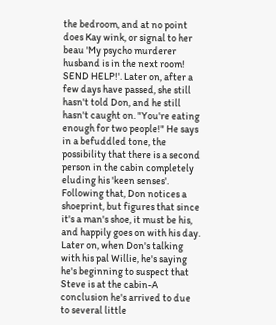the bedroom, and at no point does Kay wink, or signal to her beau 'My psycho murderer husband is in the next room! SEND HELP!'. Later on, after a few days have passed, she still hasn't told Don, and he still hasn't caught on. "You're eating enough for two people!" He says in a befuddled tone, the possibility that there is a second person in the cabin completely eluding his 'keen senses'. Following that, Don notices a shoeprint, but figures that since it's a man's shoe, it must be his, and happily goes on with his day. Later on, when Don's talking with his pal Willie, he's saying he's beginning to suspect that Steve is at the cabin-A conclusion he's arrived to due to several little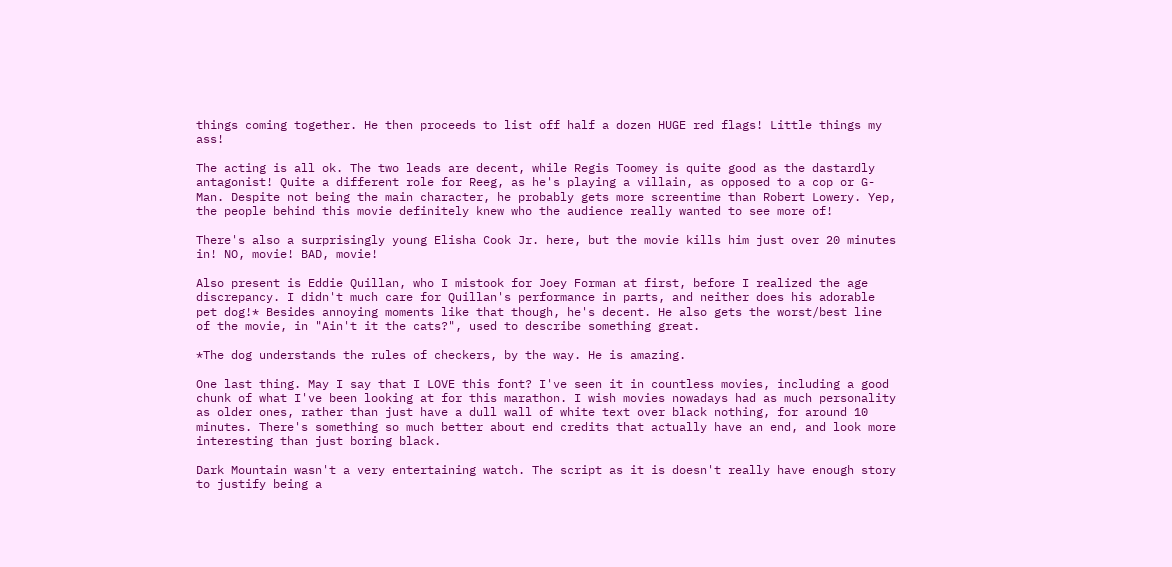things coming together. He then proceeds to list off half a dozen HUGE red flags! Little things my ass!

The acting is all ok. The two leads are decent, while Regis Toomey is quite good as the dastardly antagonist! Quite a different role for Reeg, as he's playing a villain, as opposed to a cop or G-Man. Despite not being the main character, he probably gets more screentime than Robert Lowery. Yep, the people behind this movie definitely knew who the audience really wanted to see more of!

There's also a surprisingly young Elisha Cook Jr. here, but the movie kills him just over 20 minutes in! NO, movie! BAD, movie!

Also present is Eddie Quillan, who I mistook for Joey Forman at first, before I realized the age discrepancy. I didn't much care for Quillan's performance in parts, and neither does his adorable pet dog!* Besides annoying moments like that though, he's decent. He also gets the worst/best line of the movie, in "Ain't it the cats?", used to describe something great.

*The dog understands the rules of checkers, by the way. He is amazing.

One last thing. May I say that I LOVE this font? I've seen it in countless movies, including a good chunk of what I've been looking at for this marathon. I wish movies nowadays had as much personality as older ones, rather than just have a dull wall of white text over black nothing, for around 10 minutes. There's something so much better about end credits that actually have an end, and look more interesting than just boring black.

Dark Mountain wasn't a very entertaining watch. The script as it is doesn't really have enough story to justify being a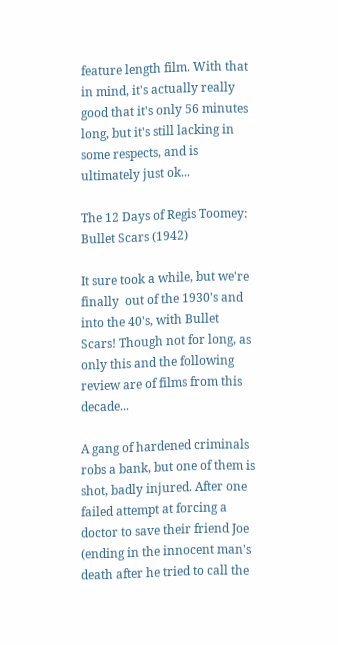feature length film. With that in mind, it's actually really good that it's only 56 minutes long, but it's still lacking in some respects, and is ultimately just ok...

The 12 Days of Regis Toomey: Bullet Scars (1942)

It sure took a while, but we're finally  out of the 1930's and into the 40's, with Bullet Scars! Though not for long, as only this and the following review are of films from this decade...

A gang of hardened criminals robs a bank, but one of them is shot, badly injured. After one failed attempt at forcing a doctor to save their friend Joe (ending in the innocent man's death after he tried to call the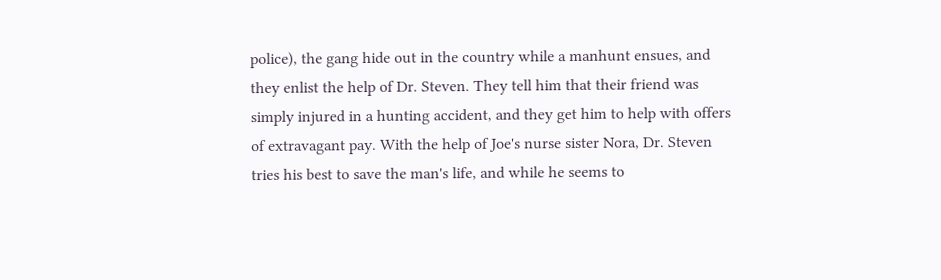police), the gang hide out in the country while a manhunt ensues, and they enlist the help of Dr. Steven. They tell him that their friend was simply injured in a hunting accident, and they get him to help with offers of extravagant pay. With the help of Joe's nurse sister Nora, Dr. Steven tries his best to save the man's life, and while he seems to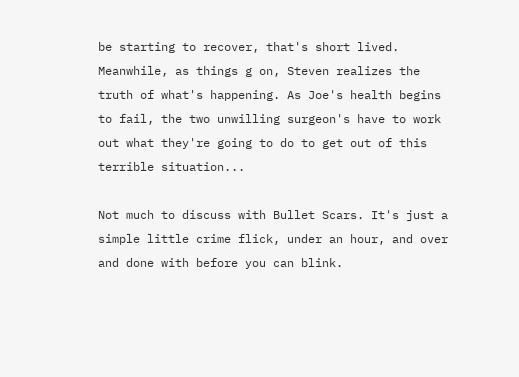be starting to recover, that's short lived. Meanwhile, as things g on, Steven realizes the truth of what's happening. As Joe's health begins to fail, the two unwilling surgeon's have to work out what they're going to do to get out of this terrible situation...

Not much to discuss with Bullet Scars. It's just a simple little crime flick, under an hour, and over and done with before you can blink.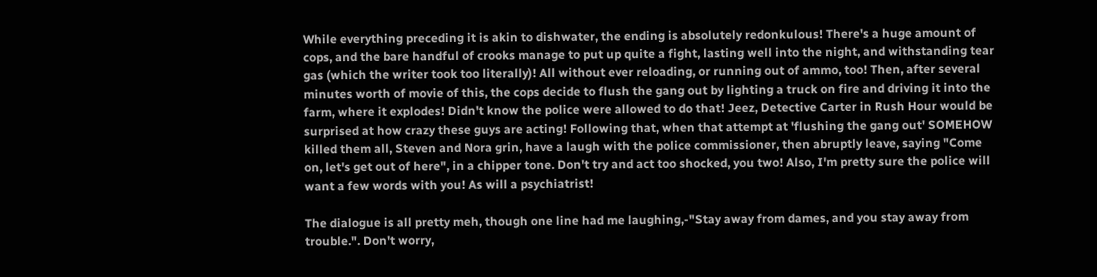While everything preceding it is akin to dishwater, the ending is absolutely redonkulous! There's a huge amount of cops, and the bare handful of crooks manage to put up quite a fight, lasting well into the night, and withstanding tear gas (which the writer took too literally)! All without ever reloading, or running out of ammo, too! Then, after several minutes worth of movie of this, the cops decide to flush the gang out by lighting a truck on fire and driving it into the farm, where it explodes! Didn't know the police were allowed to do that! Jeez, Detective Carter in Rush Hour would be surprised at how crazy these guys are acting! Following that, when that attempt at 'flushing the gang out' SOMEHOW killed them all, Steven and Nora grin, have a laugh with the police commissioner, then abruptly leave, saying "Come on, let's get out of here", in a chipper tone. Don't try and act too shocked, you two! Also, I'm pretty sure the police will want a few words with you! As will a psychiatrist!

The dialogue is all pretty meh, though one line had me laughing,-"Stay away from dames, and you stay away from trouble.". Don't worry,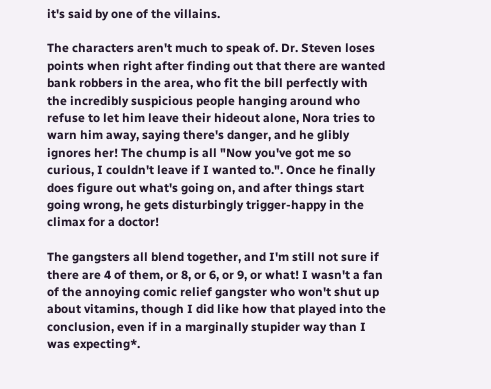it's said by one of the villains.

The characters aren't much to speak of. Dr. Steven loses points when right after finding out that there are wanted bank robbers in the area, who fit the bill perfectly with the incredibly suspicious people hanging around who refuse to let him leave their hideout alone, Nora tries to warn him away, saying there's danger, and he glibly ignores her! The chump is all "Now you've got me so curious, I couldn't leave if I wanted to.". Once he finally does figure out what's going on, and after things start going wrong, he gets disturbingly trigger-happy in the climax for a doctor!

The gangsters all blend together, and I'm still not sure if there are 4 of them, or 8, or 6, or 9, or what! I wasn't a fan of the annoying comic relief gangster who won't shut up about vitamins, though I did like how that played into the conclusion, even if in a marginally stupider way than I was expecting*.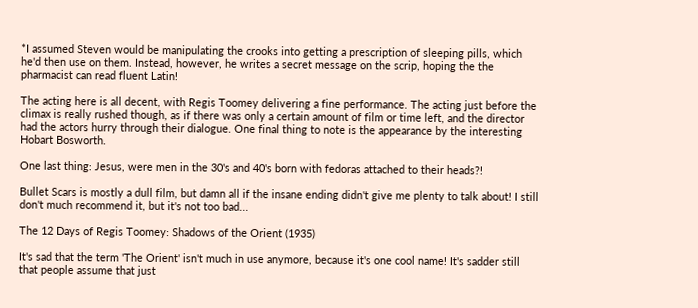*I assumed Steven would be manipulating the crooks into getting a prescription of sleeping pills, which he'd then use on them. Instead, however, he writes a secret message on the scrip, hoping the the pharmacist can read fluent Latin!

The acting here is all decent, with Regis Toomey delivering a fine performance. The acting just before the climax is really rushed though, as if there was only a certain amount of film or time left, and the director had the actors hurry through their dialogue. One final thing to note is the appearance by the interesting Hobart Bosworth.

One last thing: Jesus, were men in the 30's and 40's born with fedoras attached to their heads?!

Bullet Scars is mostly a dull film, but damn all if the insane ending didn't give me plenty to talk about! I still don't much recommend it, but it's not too bad...

The 12 Days of Regis Toomey: Shadows of the Orient (1935)

It's sad that the term 'The Orient' isn't much in use anymore, because it's one cool name! It's sadder still that people assume that just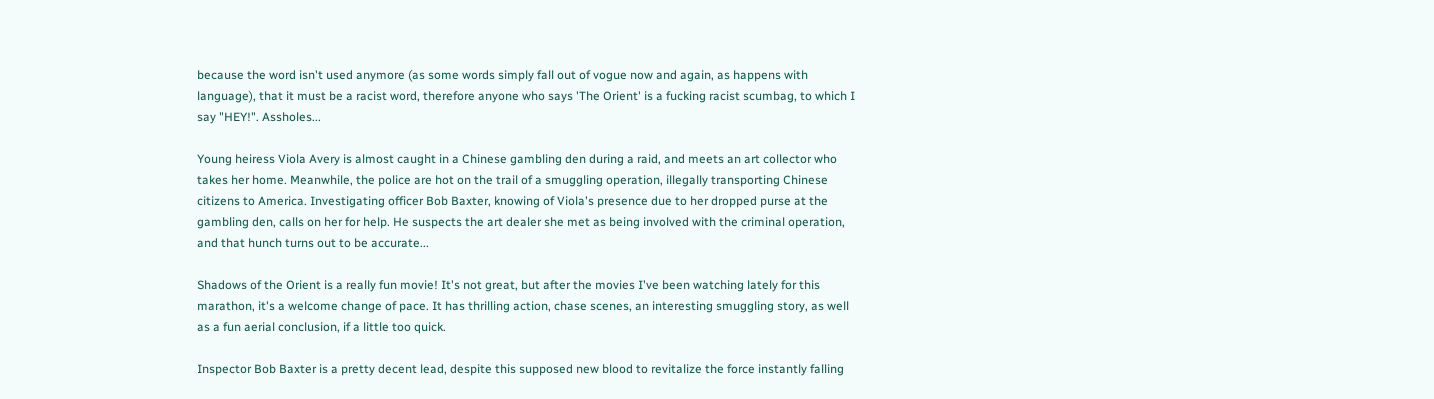because the word isn't used anymore (as some words simply fall out of vogue now and again, as happens with language), that it must be a racist word, therefore anyone who says 'The Orient' is a fucking racist scumbag, to which I say "HEY!". Assholes...

Young heiress Viola Avery is almost caught in a Chinese gambling den during a raid, and meets an art collector who takes her home. Meanwhile, the police are hot on the trail of a smuggling operation, illegally transporting Chinese citizens to America. Investigating officer Bob Baxter, knowing of Viola's presence due to her dropped purse at the gambling den, calls on her for help. He suspects the art dealer she met as being involved with the criminal operation, and that hunch turns out to be accurate...

Shadows of the Orient is a really fun movie! It's not great, but after the movies I've been watching lately for this marathon, it's a welcome change of pace. It has thrilling action, chase scenes, an interesting smuggling story, as well as a fun aerial conclusion, if a little too quick.

Inspector Bob Baxter is a pretty decent lead, despite this supposed new blood to revitalize the force instantly falling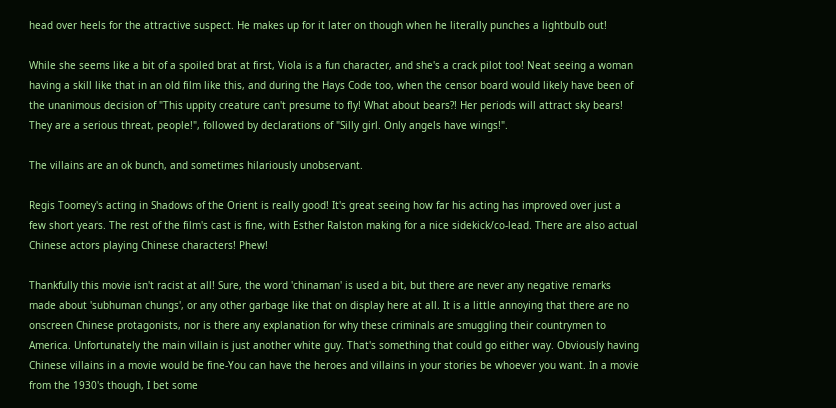head over heels for the attractive suspect. He makes up for it later on though when he literally punches a lightbulb out!

While she seems like a bit of a spoiled brat at first, Viola is a fun character, and she's a crack pilot too! Neat seeing a woman having a skill like that in an old film like this, and during the Hays Code too, when the censor board would likely have been of the unanimous decision of "This uppity creature can't presume to fly! What about bears?! Her periods will attract sky bears! They are a serious threat, people!", followed by declarations of "Silly girl. Only angels have wings!".

The villains are an ok bunch, and sometimes hilariously unobservant.

Regis Toomey's acting in Shadows of the Orient is really good! It's great seeing how far his acting has improved over just a few short years. The rest of the film's cast is fine, with Esther Ralston making for a nice sidekick/co-lead. There are also actual Chinese actors playing Chinese characters! Phew!

Thankfully this movie isn't racist at all! Sure, the word 'chinaman' is used a bit, but there are never any negative remarks made about 'subhuman chungs', or any other garbage like that on display here at all. It is a little annoying that there are no onscreen Chinese protagonists, nor is there any explanation for why these criminals are smuggling their countrymen to America. Unfortunately the main villain is just another white guy. That's something that could go either way. Obviously having Chinese villains in a movie would be fine-You can have the heroes and villains in your stories be whoever you want. In a movie from the 1930's though, I bet some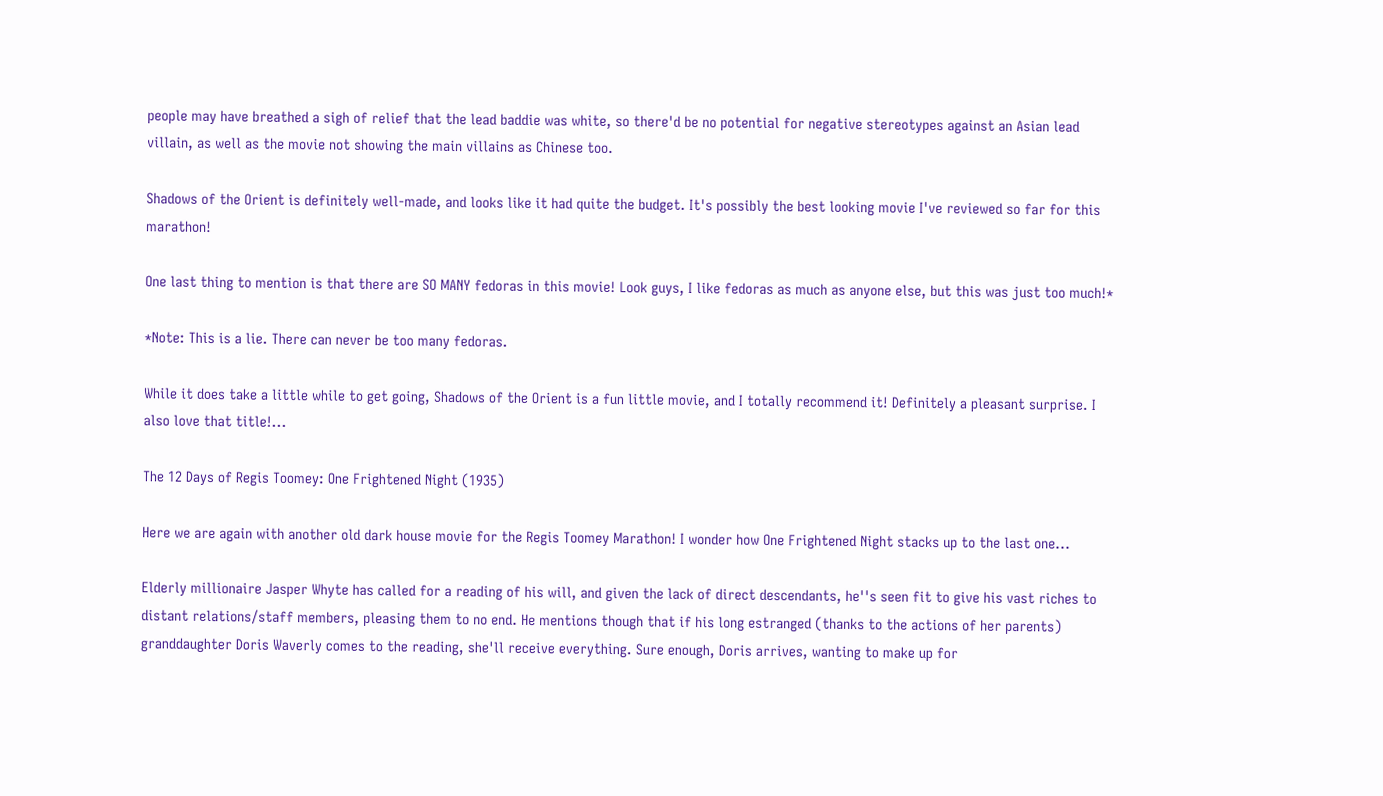people may have breathed a sigh of relief that the lead baddie was white, so there'd be no potential for negative stereotypes against an Asian lead villain, as well as the movie not showing the main villains as Chinese too.

Shadows of the Orient is definitely well-made, and looks like it had quite the budget. It's possibly the best looking movie I've reviewed so far for this marathon!

One last thing to mention is that there are SO MANY fedoras in this movie! Look guys, I like fedoras as much as anyone else, but this was just too much!*

*Note: This is a lie. There can never be too many fedoras.

While it does take a little while to get going, Shadows of the Orient is a fun little movie, and I totally recommend it! Definitely a pleasant surprise. I also love that title!...

The 12 Days of Regis Toomey: One Frightened Night (1935)

Here we are again with another old dark house movie for the Regis Toomey Marathon! I wonder how One Frightened Night stacks up to the last one...

Elderly millionaire Jasper Whyte has called for a reading of his will, and given the lack of direct descendants, he''s seen fit to give his vast riches to distant relations/staff members, pleasing them to no end. He mentions though that if his long estranged (thanks to the actions of her parents) granddaughter Doris Waverly comes to the reading, she'll receive everything. Sure enough, Doris arrives, wanting to make up for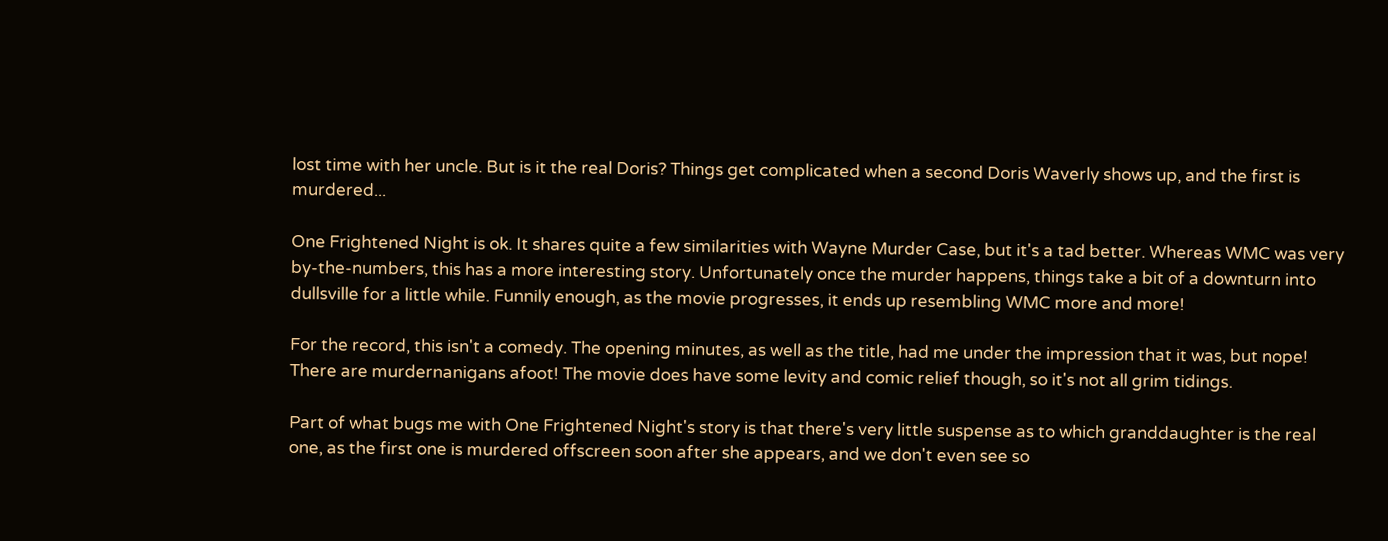lost time with her uncle. But is it the real Doris? Things get complicated when a second Doris Waverly shows up, and the first is murdered...

One Frightened Night is ok. It shares quite a few similarities with Wayne Murder Case, but it's a tad better. Whereas WMC was very by-the-numbers, this has a more interesting story. Unfortunately once the murder happens, things take a bit of a downturn into dullsville for a little while. Funnily enough, as the movie progresses, it ends up resembling WMC more and more!

For the record, this isn't a comedy. The opening minutes, as well as the title, had me under the impression that it was, but nope! There are murdernanigans afoot! The movie does have some levity and comic relief though, so it's not all grim tidings.

Part of what bugs me with One Frightened Night's story is that there's very little suspense as to which granddaughter is the real one, as the first one is murdered offscreen soon after she appears, and we don't even see so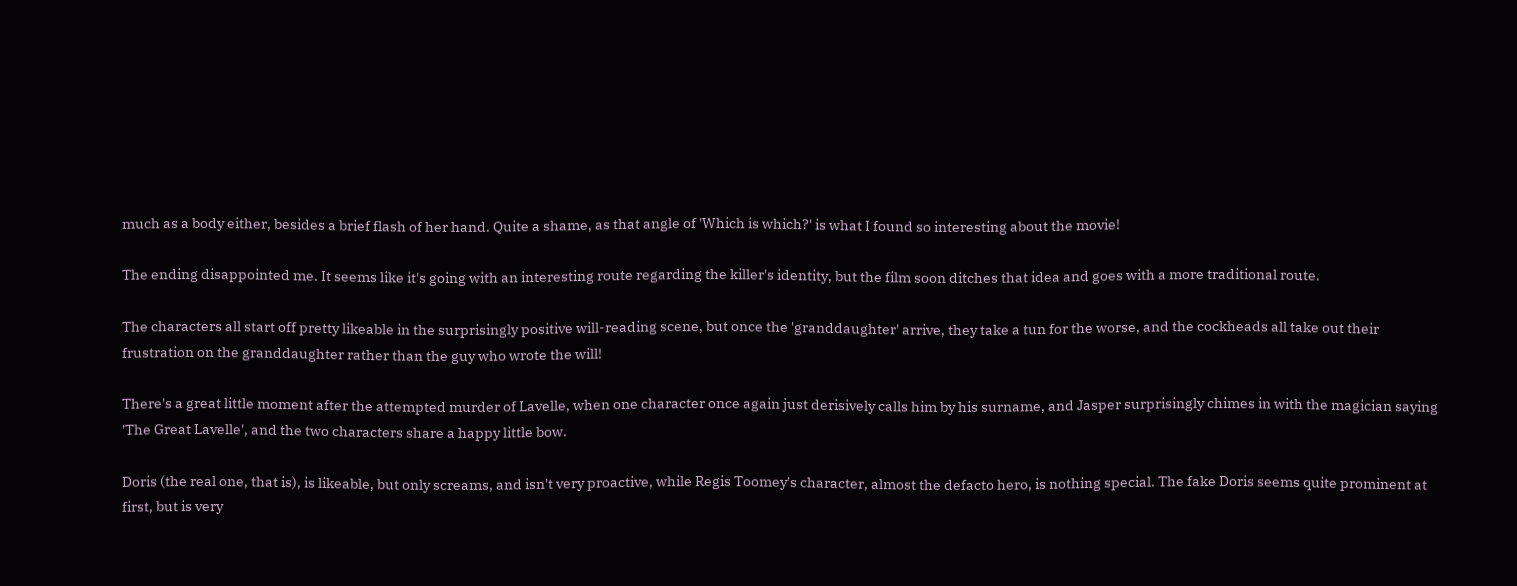much as a body either, besides a brief flash of her hand. Quite a shame, as that angle of 'Which is which?' is what I found so interesting about the movie!

The ending disappointed me. It seems like it's going with an interesting route regarding the killer's identity, but the film soon ditches that idea and goes with a more traditional route.

The characters all start off pretty likeable in the surprisingly positive will-reading scene, but once the 'granddaughter' arrive, they take a tun for the worse, and the cockheads all take out their frustration on the granddaughter rather than the guy who wrote the will!

There's a great little moment after the attempted murder of Lavelle, when one character once again just derisively calls him by his surname, and Jasper surprisingly chimes in with the magician saying 'The Great Lavelle', and the two characters share a happy little bow.

Doris (the real one, that is), is likeable, but only screams, and isn't very proactive, while Regis Toomey's character, almost the defacto hero, is nothing special. The fake Doris seems quite prominent at first, but is very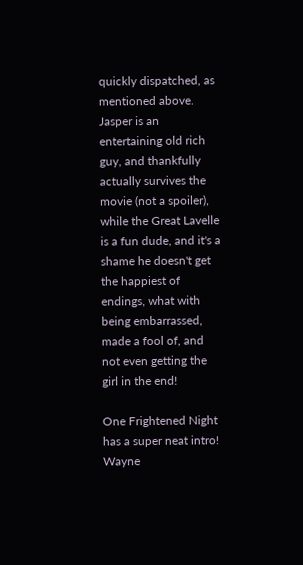quickly dispatched, as mentioned above. Jasper is an entertaining old rich guy, and thankfully actually survives the movie (not a spoiler), while the Great Lavelle is a fun dude, and it's a shame he doesn't get the happiest of endings, what with being embarrassed, made a fool of, and not even getting the girl in the end!

One Frightened Night has a super neat intro! Wayne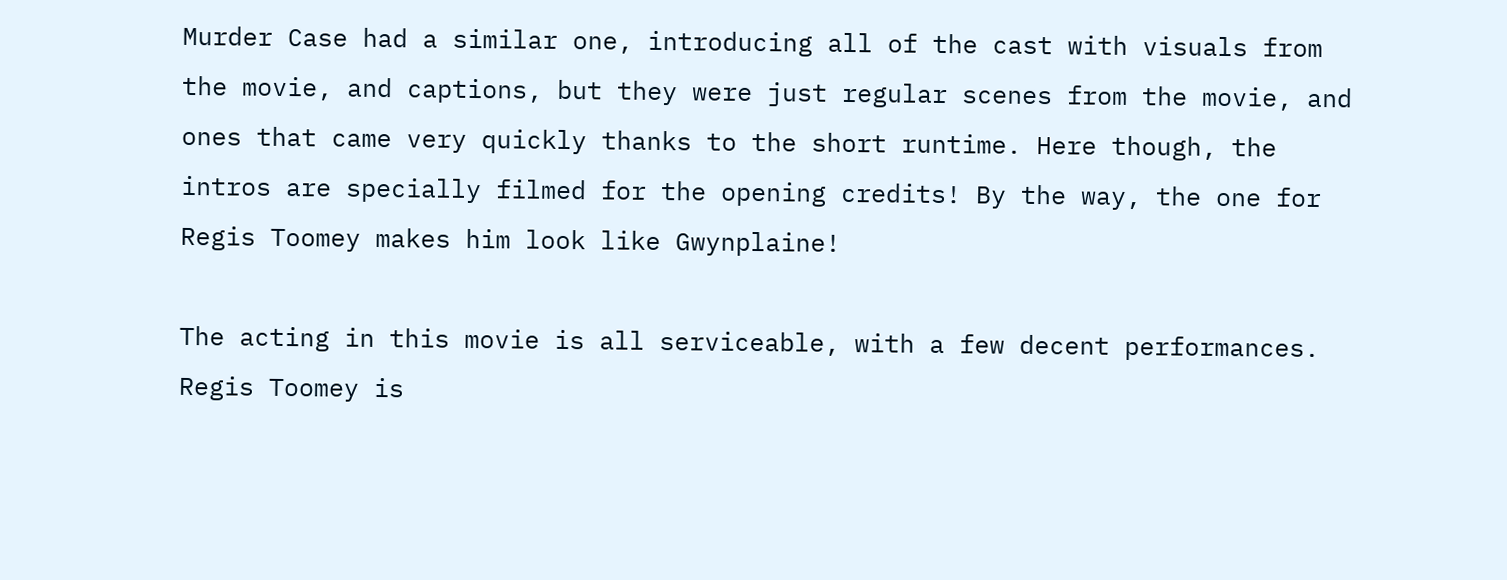Murder Case had a similar one, introducing all of the cast with visuals from the movie, and captions, but they were just regular scenes from the movie, and ones that came very quickly thanks to the short runtime. Here though, the intros are specially filmed for the opening credits! By the way, the one for Regis Toomey makes him look like Gwynplaine!

The acting in this movie is all serviceable, with a few decent performances. Regis Toomey is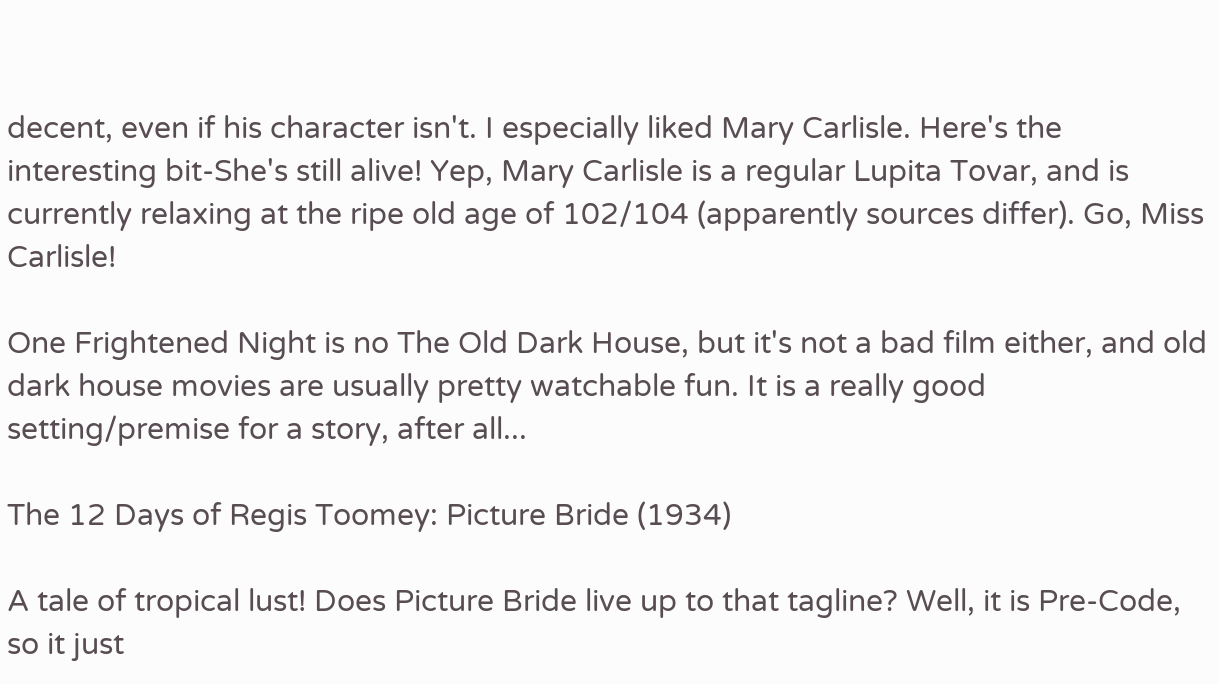decent, even if his character isn't. I especially liked Mary Carlisle. Here's the interesting bit-She's still alive! Yep, Mary Carlisle is a regular Lupita Tovar, and is currently relaxing at the ripe old age of 102/104 (apparently sources differ). Go, Miss Carlisle!

One Frightened Night is no The Old Dark House, but it's not a bad film either, and old dark house movies are usually pretty watchable fun. It is a really good setting/premise for a story, after all...

The 12 Days of Regis Toomey: Picture Bride (1934)

A tale of tropical lust! Does Picture Bride live up to that tagline? Well, it is Pre-Code, so it just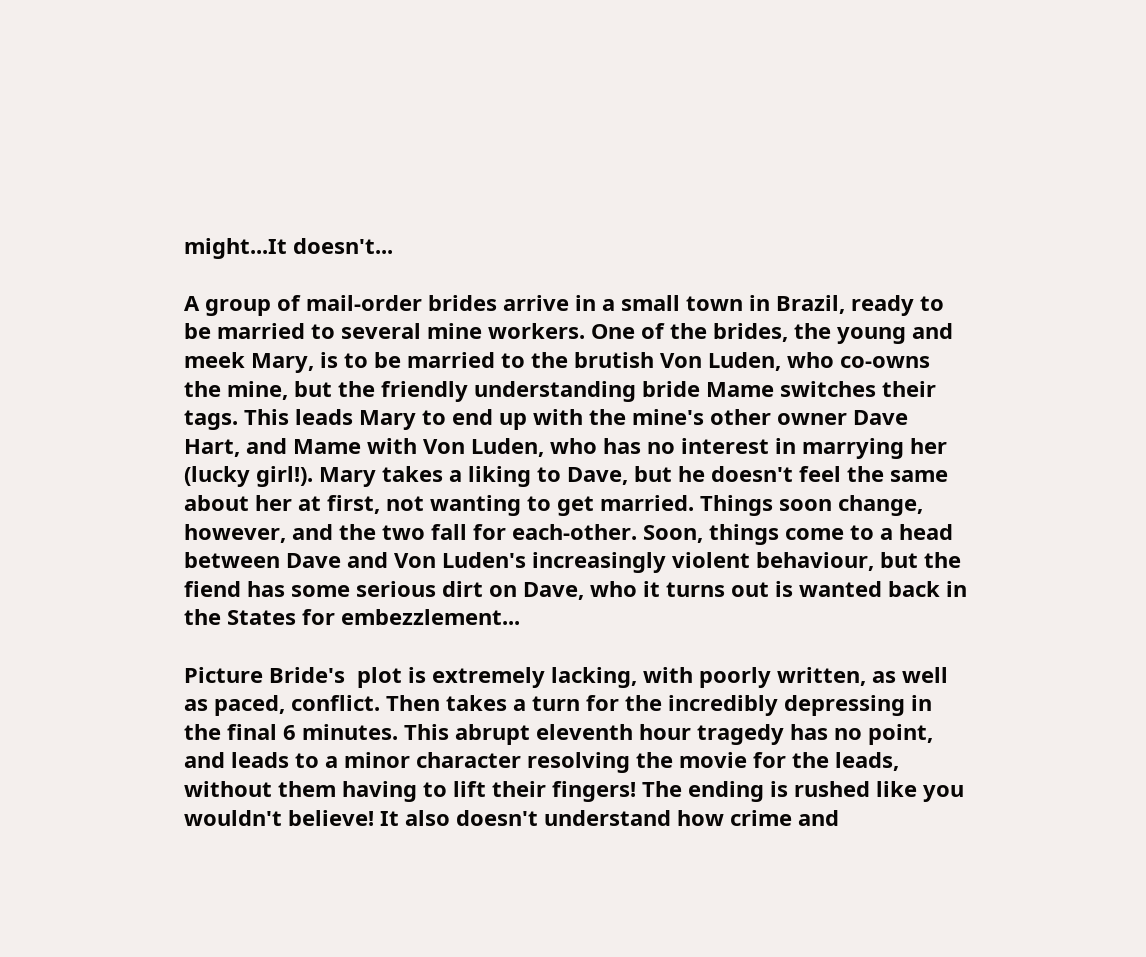might...It doesn't...

A group of mail-order brides arrive in a small town in Brazil, ready to be married to several mine workers. One of the brides, the young and meek Mary, is to be married to the brutish Von Luden, who co-owns the mine, but the friendly understanding bride Mame switches their tags. This leads Mary to end up with the mine's other owner Dave Hart, and Mame with Von Luden, who has no interest in marrying her (lucky girl!). Mary takes a liking to Dave, but he doesn't feel the same about her at first, not wanting to get married. Things soon change, however, and the two fall for each-other. Soon, things come to a head between Dave and Von Luden's increasingly violent behaviour, but the fiend has some serious dirt on Dave, who it turns out is wanted back in the States for embezzlement...

Picture Bride's  plot is extremely lacking, with poorly written, as well as paced, conflict. Then takes a turn for the incredibly depressing in the final 6 minutes. This abrupt eleventh hour tragedy has no point, and leads to a minor character resolving the movie for the leads, without them having to lift their fingers! The ending is rushed like you wouldn't believe! It also doesn't understand how crime and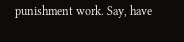punishment work. Say, have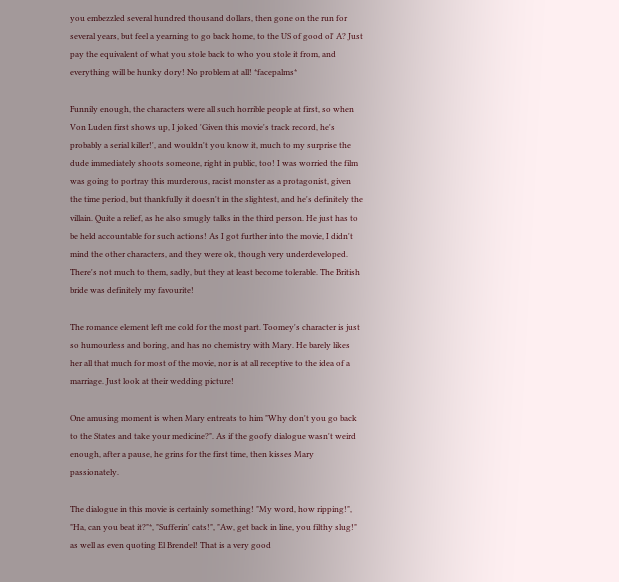you embezzled several hundred thousand dollars, then gone on the run for several years, but feel a yearning to go back home, to the US of good ol' A? Just pay the equivalent of what you stole back to who you stole it from, and everything will be hunky dory! No problem at all! *facepalms*

Funnily enough, the characters were all such horrible people at first, so when Von Luden first shows up, I joked 'Given this movie's track record, he's probably a serial killer!', and wouldn't you know it, much to my surprise the dude immediately shoots someone, right in public, too! I was worried the film was going to portray this murderous, racist monster as a protagonist, given the time period, but thankfully it doesn't in the slightest, and he's definitely the villain. Quite a relief, as he also smugly talks in the third person. He just has to be held accountable for such actions! As I got further into the movie, I didn't mind the other characters, and they were ok, though very underdeveloped. There's not much to them, sadly, but they at least become tolerable. The British bride was definitely my favourite!

The romance element left me cold for the most part. Toomey's character is just so humourless and boring, and has no chemistry with Mary. He barely likes her all that much for most of the movie, nor is at all receptive to the idea of a marriage. Just look at their wedding picture!

One amusing moment is when Mary entreats to him "Why don't you go back to the States and take your medicine?". As if the goofy dialogue wasn't weird enough, after a pause, he grins for the first time, then kisses Mary passionately.

The dialogue in this movie is certainly something! "My word, how ripping!", "Ha, can you beat it?"*, "Sufferin' cats!", "Aw, get back in line, you filthy slug!" as well as even quoting El Brendel! That is a very good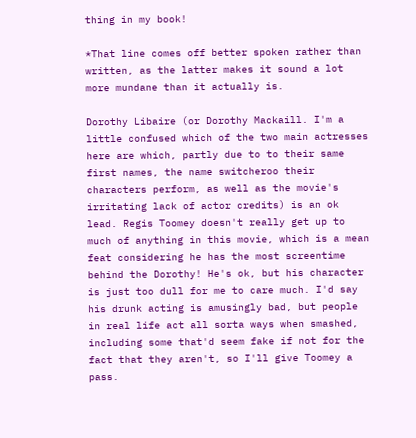thing in my book!

*That line comes off better spoken rather than written, as the latter makes it sound a lot more mundane than it actually is.

Dorothy Libaire (or Dorothy Mackaill. I'm a little confused which of the two main actresses here are which, partly due to to their same first names, the name switcheroo their characters perform, as well as the movie's irritating lack of actor credits) is an ok lead. Regis Toomey doesn't really get up to much of anything in this movie, which is a mean feat considering he has the most screentime behind the Dorothy! He's ok, but his character is just too dull for me to care much. I'd say his drunk acting is amusingly bad, but people in real life act all sorta ways when smashed, including some that'd seem fake if not for the fact that they aren't, so I'll give Toomey a pass.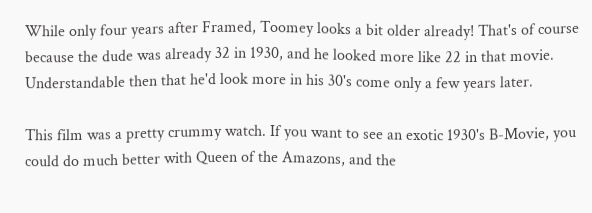While only four years after Framed, Toomey looks a bit older already! That's of course because the dude was already 32 in 1930, and he looked more like 22 in that movie. Understandable then that he'd look more in his 30's come only a few years later.

This film was a pretty crummy watch. If you want to see an exotic 1930's B-Movie, you could do much better with Queen of the Amazons, and the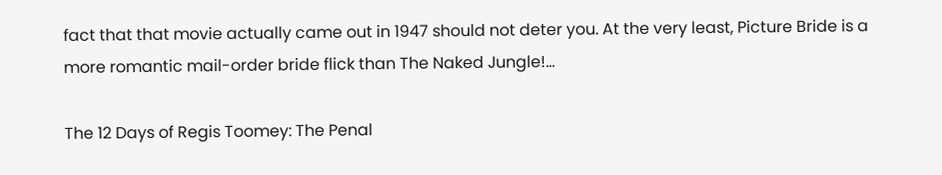fact that that movie actually came out in 1947 should not deter you. At the very least, Picture Bride is a more romantic mail-order bride flick than The Naked Jungle!...

The 12 Days of Regis Toomey: The Penal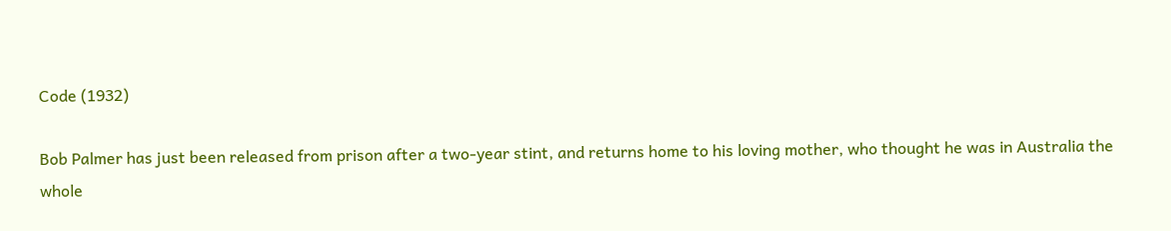Code (1932)

Bob Palmer has just been released from prison after a two-year stint, and returns home to his loving mother, who thought he was in Australia the whole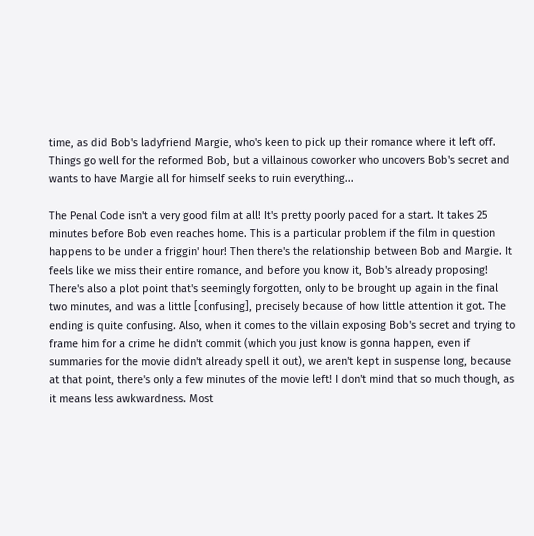time, as did Bob's ladyfriend Margie, who's keen to pick up their romance where it left off. Things go well for the reformed Bob, but a villainous coworker who uncovers Bob's secret and wants to have Margie all for himself seeks to ruin everything...

The Penal Code isn't a very good film at all! It's pretty poorly paced for a start. It takes 25 minutes before Bob even reaches home. This is a particular problem if the film in question happens to be under a friggin' hour! Then there's the relationship between Bob and Margie. It feels like we miss their entire romance, and before you know it, Bob's already proposing! There's also a plot point that's seemingly forgotten, only to be brought up again in the final two minutes, and was a little [confusing], precisely because of how little attention it got. The ending is quite confusing. Also, when it comes to the villain exposing Bob's secret and trying to frame him for a crime he didn't commit (which you just know is gonna happen, even if summaries for the movie didn't already spell it out), we aren't kept in suspense long, because at that point, there's only a few minutes of the movie left! I don't mind that so much though, as it means less awkwardness. Most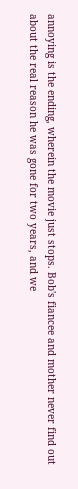annoying is the ending, wherein the movie just stops. Bob's fiancee and mother never find out about the real reason he was gone for two years, and we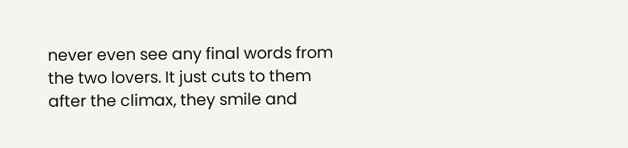never even see any final words from the two lovers. It just cuts to them after the climax, they smile and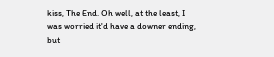kiss, The End. Oh well, at the least, I was worried it'd have a downer ending, but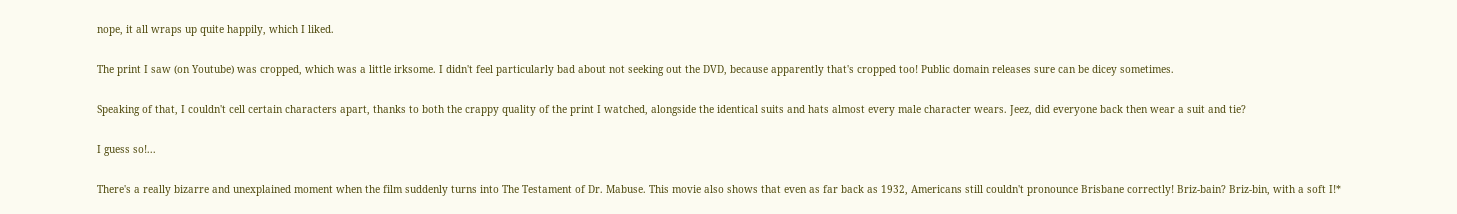nope, it all wraps up quite happily, which I liked.

The print I saw (on Youtube) was cropped, which was a little irksome. I didn't feel particularly bad about not seeking out the DVD, because apparently that's cropped too! Public domain releases sure can be dicey sometimes.

Speaking of that, I couldn't cell certain characters apart, thanks to both the crappy quality of the print I watched, alongside the identical suits and hats almost every male character wears. Jeez, did everyone back then wear a suit and tie?

I guess so!...

There's a really bizarre and unexplained moment when the film suddenly turns into The Testament of Dr. Mabuse. This movie also shows that even as far back as 1932, Americans still couldn't pronounce Brisbane correctly! Briz-bain? Briz-bin, with a soft I!*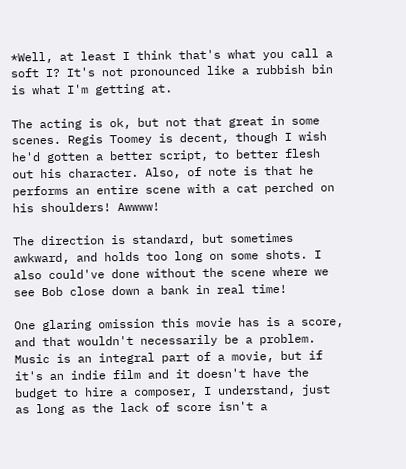*Well, at least I think that's what you call a soft I? It's not pronounced like a rubbish bin is what I'm getting at.

The acting is ok, but not that great in some scenes. Regis Toomey is decent, though I wish he'd gotten a better script, to better flesh out his character. Also, of note is that he performs an entire scene with a cat perched on his shoulders! Awwww!

The direction is standard, but sometimes awkward, and holds too long on some shots. I also could've done without the scene where we see Bob close down a bank in real time!

One glaring omission this movie has is a score, and that wouldn't necessarily be a problem. Music is an integral part of a movie, but if it's an indie film and it doesn't have the budget to hire a composer, I understand, just as long as the lack of score isn't a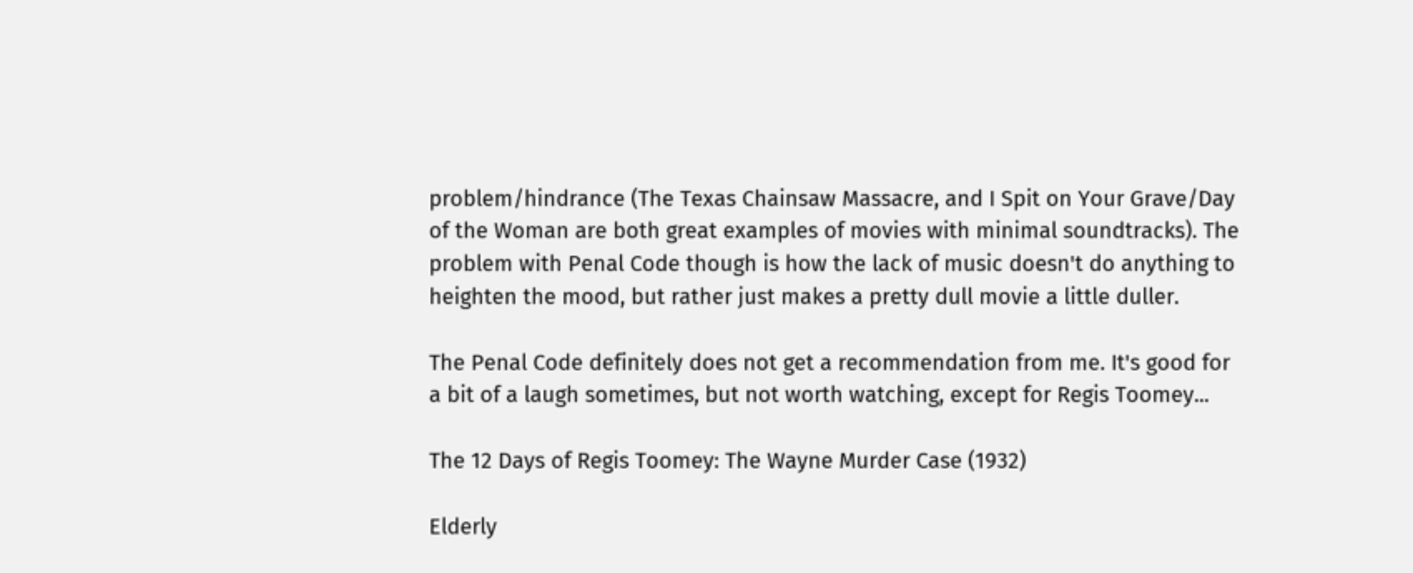problem/hindrance (The Texas Chainsaw Massacre, and I Spit on Your Grave/Day of the Woman are both great examples of movies with minimal soundtracks). The problem with Penal Code though is how the lack of music doesn't do anything to heighten the mood, but rather just makes a pretty dull movie a little duller.

The Penal Code definitely does not get a recommendation from me. It's good for a bit of a laugh sometimes, but not worth watching, except for Regis Toomey...

The 12 Days of Regis Toomey: The Wayne Murder Case (1932)

Elderly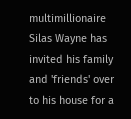multimillionaire Silas Wayne has invited his family and 'friends' over to his house for a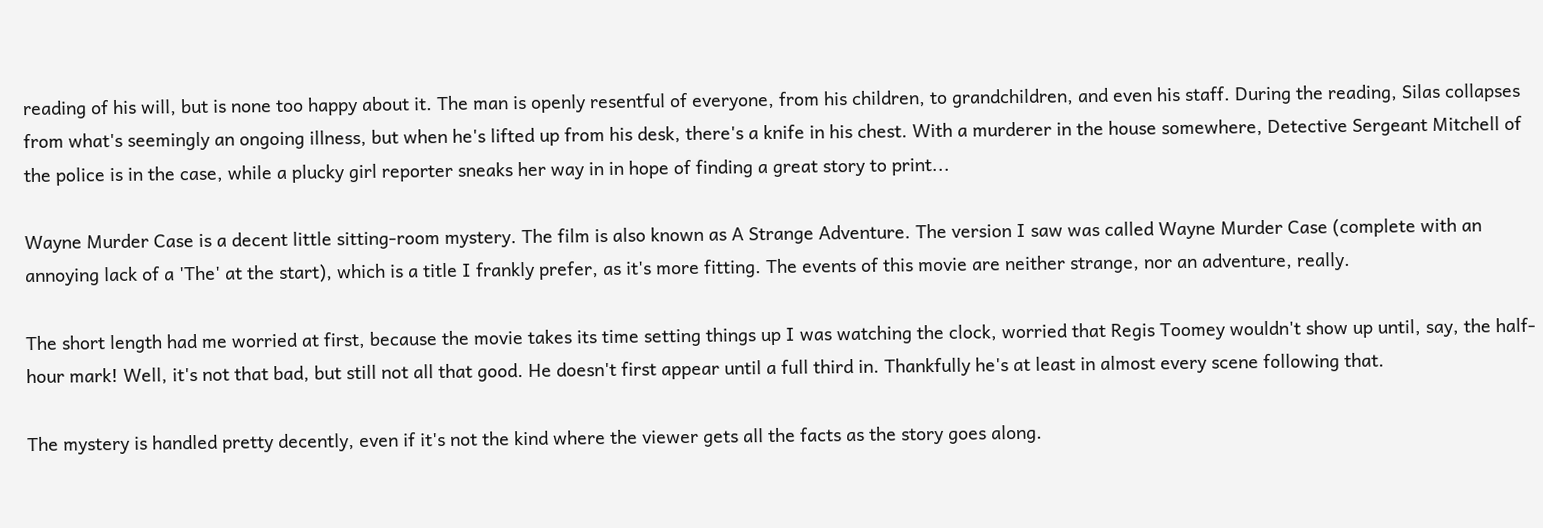reading of his will, but is none too happy about it. The man is openly resentful of everyone, from his children, to grandchildren, and even his staff. During the reading, Silas collapses from what's seemingly an ongoing illness, but when he's lifted up from his desk, there's a knife in his chest. With a murderer in the house somewhere, Detective Sergeant Mitchell of the police is in the case, while a plucky girl reporter sneaks her way in in hope of finding a great story to print...

Wayne Murder Case is a decent little sitting-room mystery. The film is also known as A Strange Adventure. The version I saw was called Wayne Murder Case (complete with an annoying lack of a 'The' at the start), which is a title I frankly prefer, as it's more fitting. The events of this movie are neither strange, nor an adventure, really.

The short length had me worried at first, because the movie takes its time setting things up I was watching the clock, worried that Regis Toomey wouldn't show up until, say, the half-hour mark! Well, it's not that bad, but still not all that good. He doesn't first appear until a full third in. Thankfully he's at least in almost every scene following that.

The mystery is handled pretty decently, even if it's not the kind where the viewer gets all the facts as the story goes along.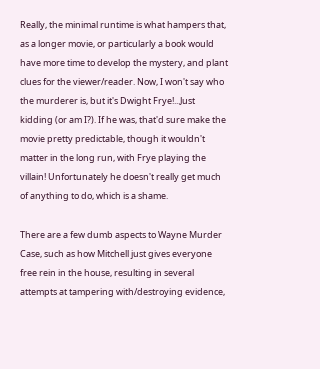Really, the minimal runtime is what hampers that, as a longer movie, or particularly a book would have more time to develop the mystery, and plant clues for the viewer/reader. Now, I won't say who the murderer is, but it's Dwight Frye!...Just kidding (or am I?). If he was, that'd sure make the movie pretty predictable, though it wouldn't matter in the long run, with Frye playing the villain! Unfortunately he doesn't really get much of anything to do, which is a shame.

There are a few dumb aspects to Wayne Murder Case, such as how Mitchell just gives everyone free rein in the house, resulting in several attempts at tampering with/destroying evidence,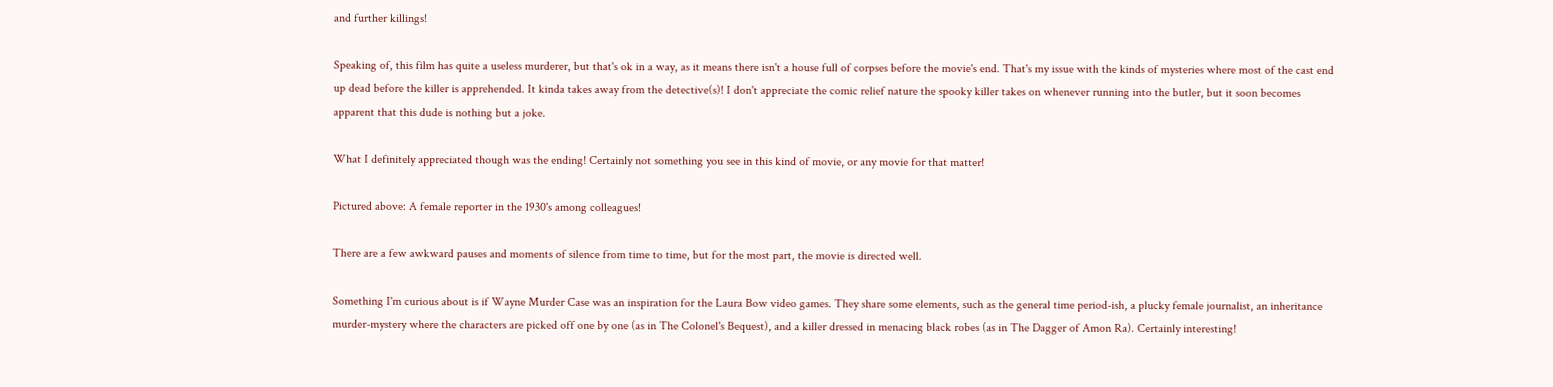and further killings!

Speaking of, this film has quite a useless murderer, but that's ok in a way, as it means there isn't a house full of corpses before the movie's end. That's my issue with the kinds of mysteries where most of the cast end up dead before the killer is apprehended. It kinda takes away from the detective(s)! I don't appreciate the comic relief nature the spooky killer takes on whenever running into the butler, but it soon becomes apparent that this dude is nothing but a joke.

What I definitely appreciated though was the ending! Certainly not something you see in this kind of movie, or any movie for that matter!

Pictured above: A female reporter in the 1930's among colleagues!

There are a few awkward pauses and moments of silence from time to time, but for the most part, the movie is directed well.

Something I'm curious about is if Wayne Murder Case was an inspiration for the Laura Bow video games. They share some elements, such as the general time period-ish, a plucky female journalist, an inheritance murder-mystery where the characters are picked off one by one (as in The Colonel's Bequest), and a killer dressed in menacing black robes (as in The Dagger of Amon Ra). Certainly interesting!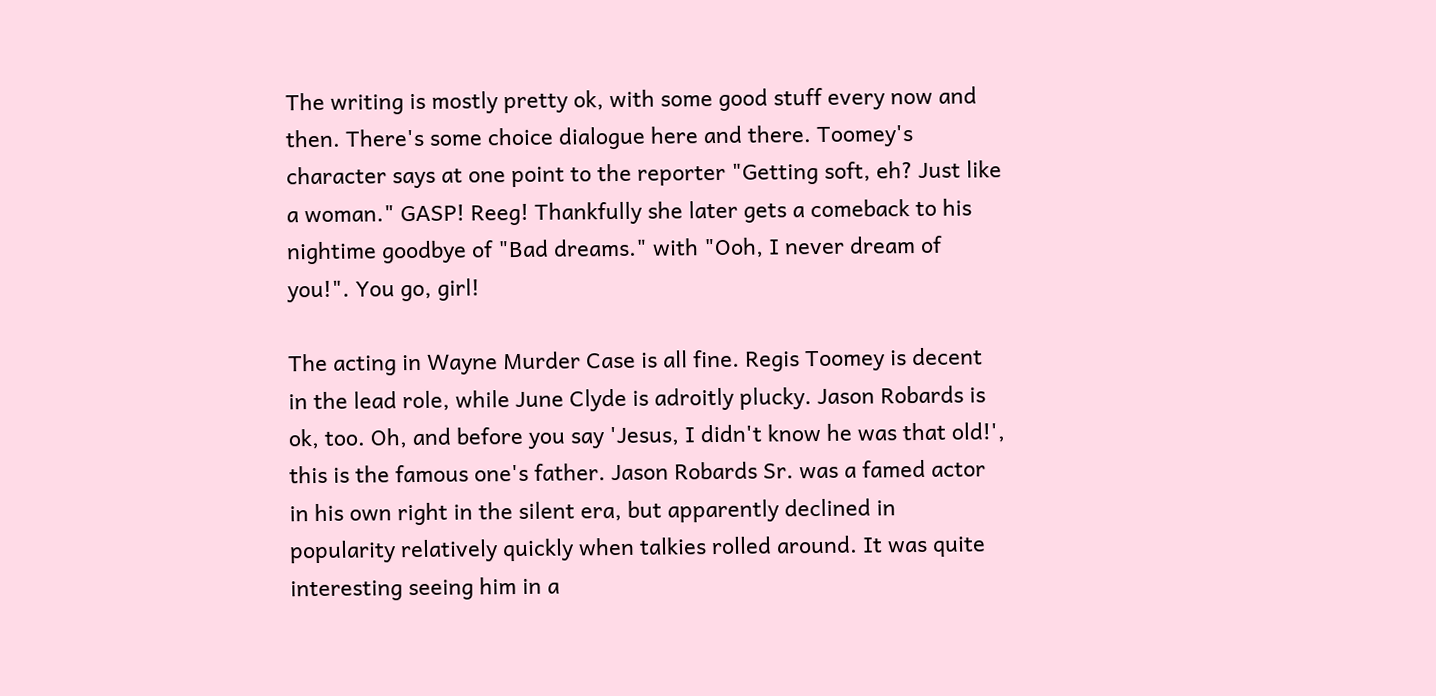The writing is mostly pretty ok, with some good stuff every now and then. There's some choice dialogue here and there. Toomey's character says at one point to the reporter "Getting soft, eh? Just like a woman." GASP! Reeg! Thankfully she later gets a comeback to his nightime goodbye of "Bad dreams." with "Ooh, I never dream of you!". You go, girl!

The acting in Wayne Murder Case is all fine. Regis Toomey is decent in the lead role, while June Clyde is adroitly plucky. Jason Robards is ok, too. Oh, and before you say 'Jesus, I didn't know he was that old!', this is the famous one's father. Jason Robards Sr. was a famed actor in his own right in the silent era, but apparently declined in popularity relatively quickly when talkies rolled around. It was quite interesting seeing him in a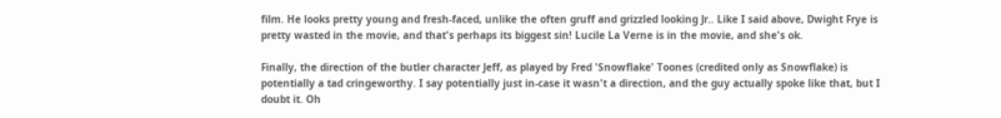film. He looks pretty young and fresh-faced, unlike the often gruff and grizzled looking Jr.. Like I said above, Dwight Frye is pretty wasted in the movie, and that's perhaps its biggest sin! Lucile La Verne is in the movie, and she's ok.

Finally, the direction of the butler character Jeff, as played by Fred 'Snowflake' Toones (credited only as Snowflake) is potentially a tad cringeworthy. I say potentially just in-case it wasn't a direction, and the guy actually spoke like that, but I doubt it. Oh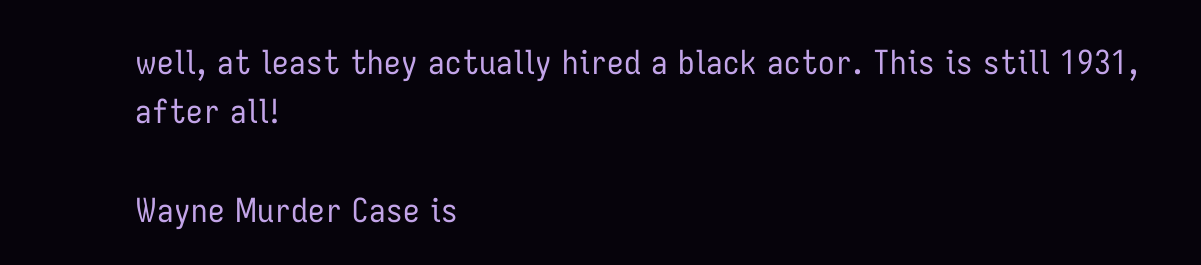well, at least they actually hired a black actor. This is still 1931, after all!

Wayne Murder Case is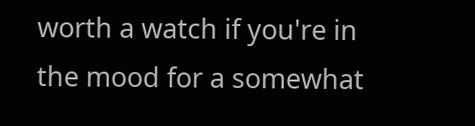worth a watch if you're in the mood for a somewhat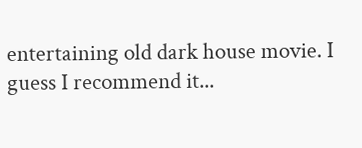entertaining old dark house movie. I guess I recommend it...